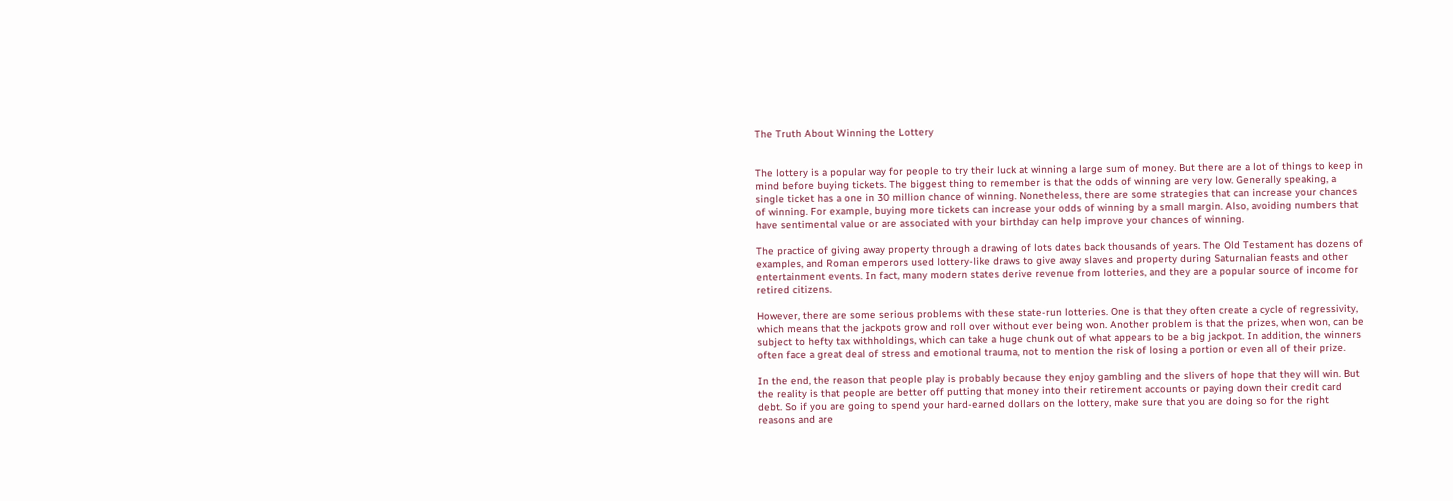The Truth About Winning the Lottery


The lottery is a popular way for people to try their luck at winning a large sum of money. But there are a lot of things to keep in mind before buying tickets. The biggest thing to remember is that the odds of winning are very low. Generally speaking, a single ticket has a one in 30 million chance of winning. Nonetheless, there are some strategies that can increase your chances of winning. For example, buying more tickets can increase your odds of winning by a small margin. Also, avoiding numbers that have sentimental value or are associated with your birthday can help improve your chances of winning.

The practice of giving away property through a drawing of lots dates back thousands of years. The Old Testament has dozens of examples, and Roman emperors used lottery-like draws to give away slaves and property during Saturnalian feasts and other entertainment events. In fact, many modern states derive revenue from lotteries, and they are a popular source of income for retired citizens.

However, there are some serious problems with these state-run lotteries. One is that they often create a cycle of regressivity, which means that the jackpots grow and roll over without ever being won. Another problem is that the prizes, when won, can be subject to hefty tax withholdings, which can take a huge chunk out of what appears to be a big jackpot. In addition, the winners often face a great deal of stress and emotional trauma, not to mention the risk of losing a portion or even all of their prize.

In the end, the reason that people play is probably because they enjoy gambling and the slivers of hope that they will win. But the reality is that people are better off putting that money into their retirement accounts or paying down their credit card debt. So if you are going to spend your hard-earned dollars on the lottery, make sure that you are doing so for the right reasons and are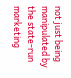not just being manipulated by the state-run marketing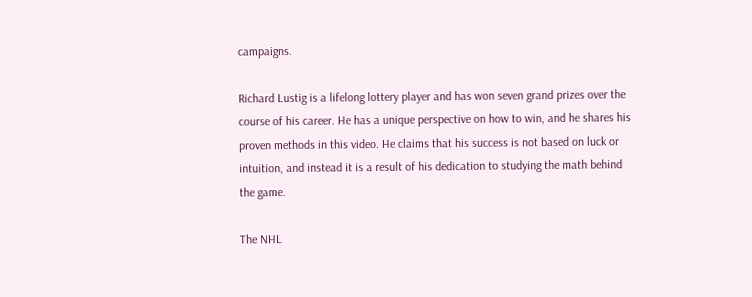campaigns.

Richard Lustig is a lifelong lottery player and has won seven grand prizes over the course of his career. He has a unique perspective on how to win, and he shares his proven methods in this video. He claims that his success is not based on luck or intuition, and instead it is a result of his dedication to studying the math behind the game.

The NHL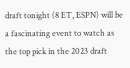draft tonight (8 ET, ESPN) will be a fascinating event to watch as the top pick in the 2023 draft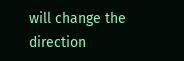will change the direction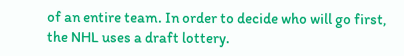of an entire team. In order to decide who will go first, the NHL uses a draft lottery.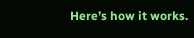Here’s how it works.